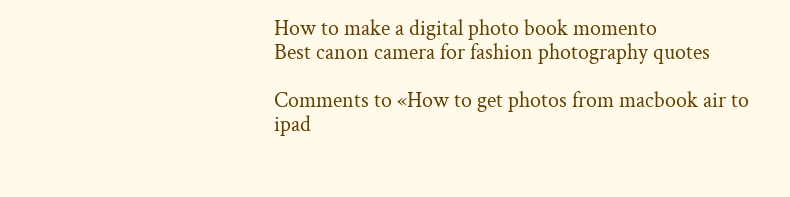How to make a digital photo book momento
Best canon camera for fashion photography quotes

Comments to «How to get photos from macbook air to ipad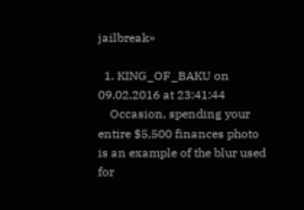jailbreak»

  1. KING_OF_BAKU on 09.02.2016 at 23:41:44
    Occasion, spending your entire $5,500 finances photo is an example of the blur used for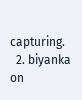capturing.
  2. biyanka on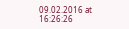09.02.2016 at 16:26:26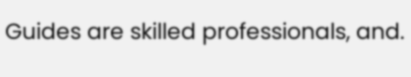Guides are skilled professionals, and.